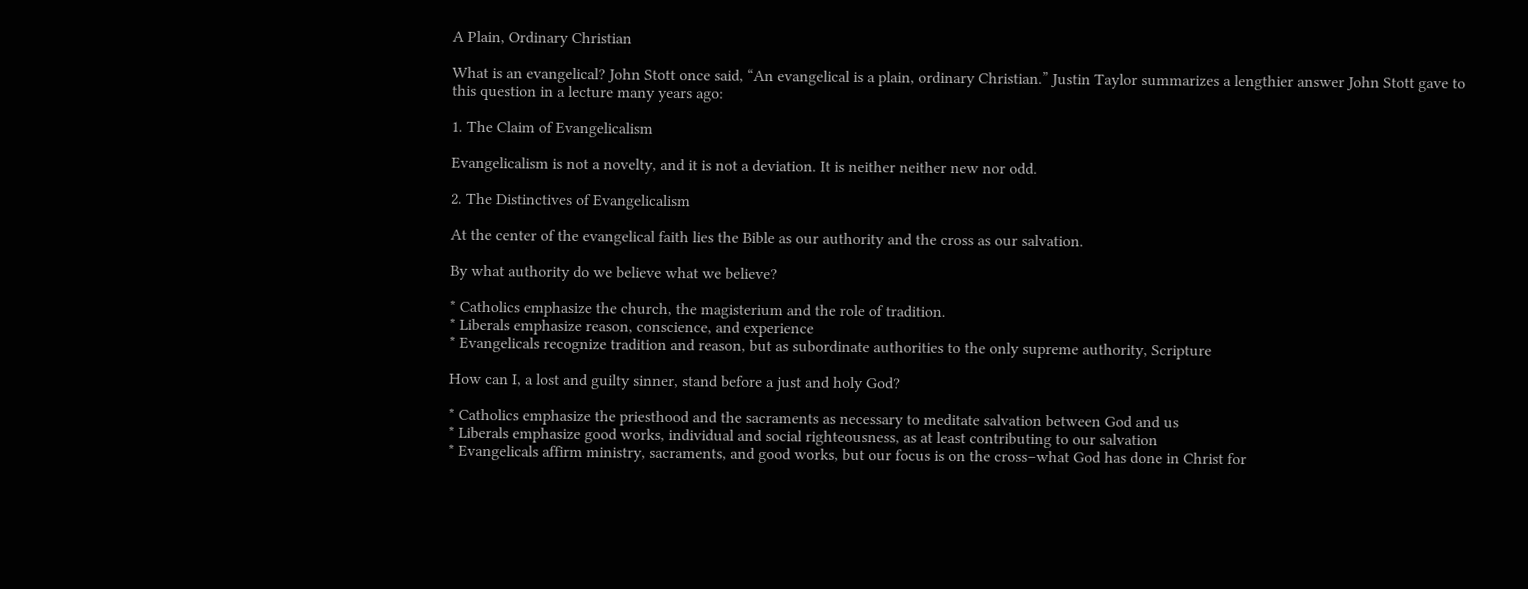A Plain, Ordinary Christian

What is an evangelical? John Stott once said, “An evangelical is a plain, ordinary Christian.” Justin Taylor summarizes a lengthier answer John Stott gave to this question in a lecture many years ago:

1. The Claim of Evangelicalism

Evangelicalism is not a novelty, and it is not a deviation. It is neither neither new nor odd.

2. The Distinctives of Evangelicalism

At the center of the evangelical faith lies the Bible as our authority and the cross as our salvation.

By what authority do we believe what we believe?

* Catholics emphasize the church, the magisterium and the role of tradition.
* Liberals emphasize reason, conscience, and experience
* Evangelicals recognize tradition and reason, but as subordinate authorities to the only supreme authority, Scripture

How can I, a lost and guilty sinner, stand before a just and holy God?

* Catholics emphasize the priesthood and the sacraments as necessary to meditate salvation between God and us
* Liberals emphasize good works, individual and social righteousness, as at least contributing to our salvation
* Evangelicals affirm ministry, sacraments, and good works, but our focus is on the cross–what God has done in Christ for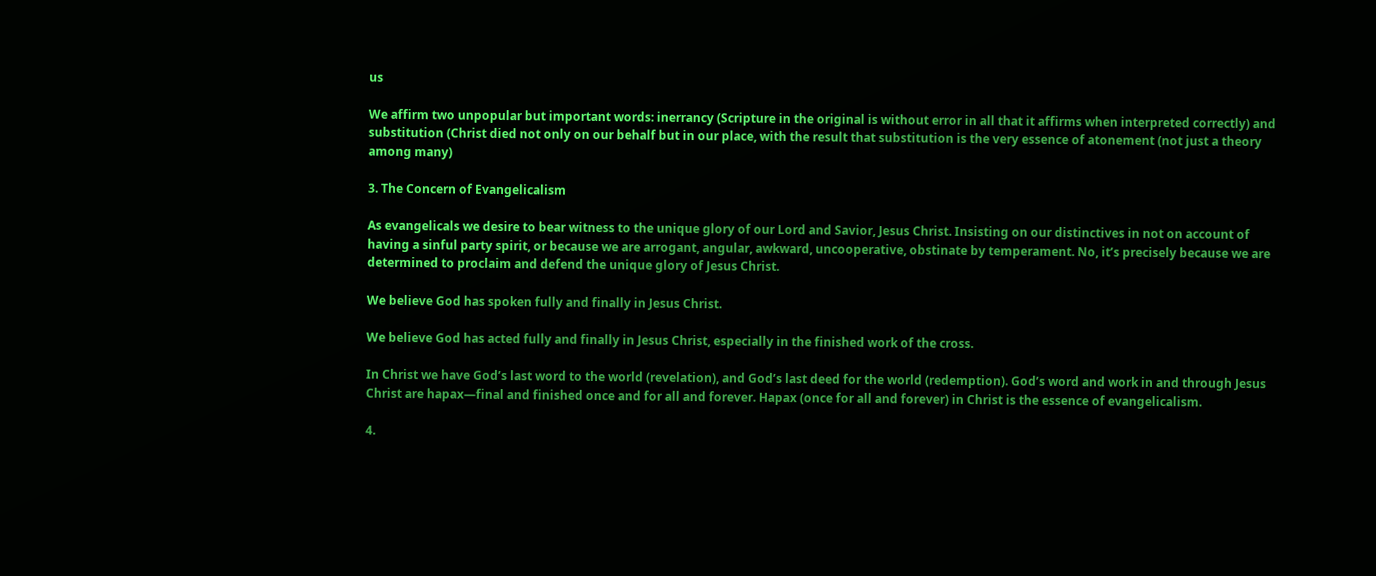us

We affirm two unpopular but important words: inerrancy (Scripture in the original is without error in all that it affirms when interpreted correctly) and substitution (Christ died not only on our behalf but in our place, with the result that substitution is the very essence of atonement (not just a theory among many)

3. The Concern of Evangelicalism

As evangelicals we desire to bear witness to the unique glory of our Lord and Savior, Jesus Christ. Insisting on our distinctives in not on account of having a sinful party spirit, or because we are arrogant, angular, awkward, uncooperative, obstinate by temperament. No, it’s precisely because we are determined to proclaim and defend the unique glory of Jesus Christ.

We believe God has spoken fully and finally in Jesus Christ.

We believe God has acted fully and finally in Jesus Christ, especially in the finished work of the cross.

In Christ we have God’s last word to the world (revelation), and God’s last deed for the world (redemption). God’s word and work in and through Jesus Christ are hapax—final and finished once and for all and forever. Hapax (once for all and forever) in Christ is the essence of evangelicalism.

4.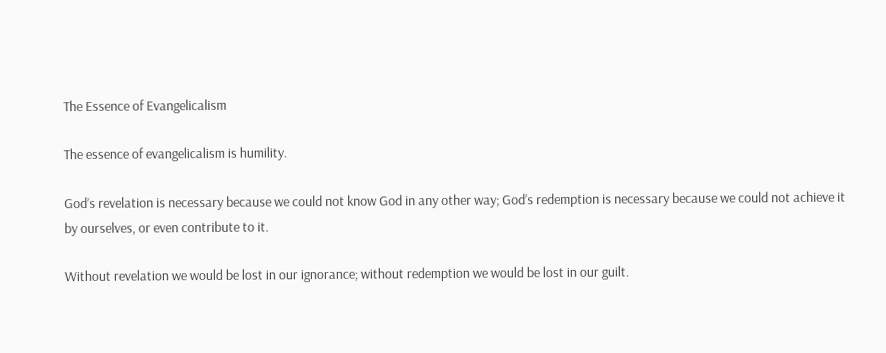The Essence of Evangelicalism

The essence of evangelicalism is humility.

God’s revelation is necessary because we could not know God in any other way; God’s redemption is necessary because we could not achieve it by ourselves, or even contribute to it.

Without revelation we would be lost in our ignorance; without redemption we would be lost in our guilt.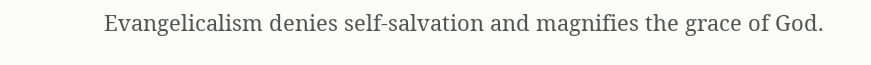Evangelicalism denies self-salvation and magnifies the grace of God.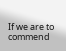If we are to commend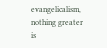evangelicalism, nothing greater is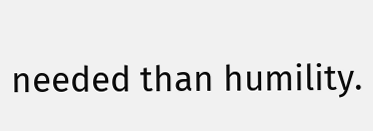needed than humility.